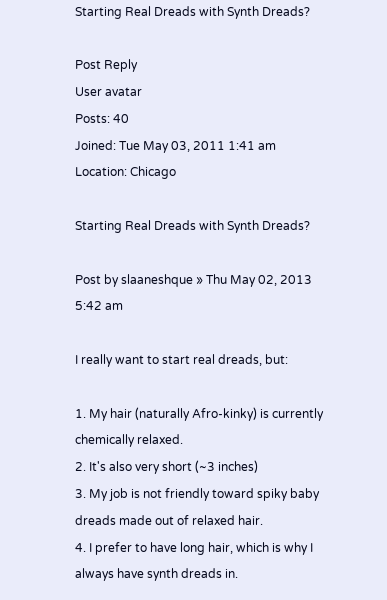Starting Real Dreads with Synth Dreads?

Post Reply
User avatar
Posts: 40
Joined: Tue May 03, 2011 1:41 am
Location: Chicago

Starting Real Dreads with Synth Dreads?

Post by slaaneshque » Thu May 02, 2013 5:42 am

I really want to start real dreads, but:

1. My hair (naturally Afro-kinky) is currently chemically relaxed.
2. It's also very short (~3 inches)
3. My job is not friendly toward spiky baby dreads made out of relaxed hair.
4. I prefer to have long hair, which is why I always have synth dreads in.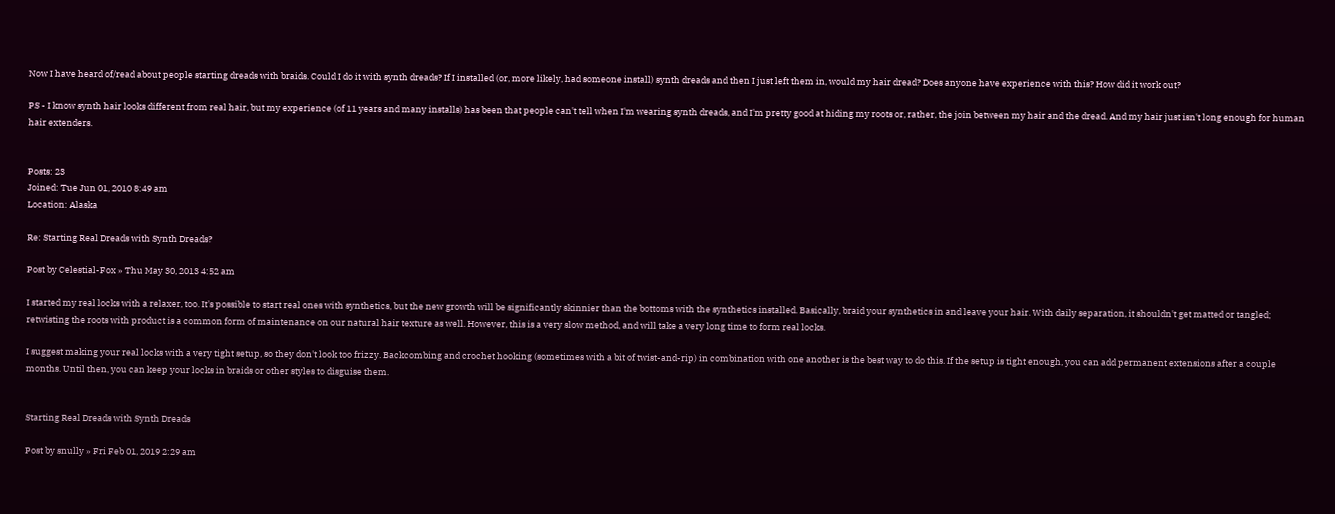Now I have heard of/read about people starting dreads with braids. Could I do it with synth dreads? If I installed (or, more likely, had someone install) synth dreads and then I just left them in, would my hair dread? Does anyone have experience with this? How did it work out?

PS - I know synth hair looks different from real hair, but my experience (of 11 years and many installs) has been that people can't tell when I'm wearing synth dreads, and I'm pretty good at hiding my roots or, rather, the join between my hair and the dread. And my hair just isn't long enough for human hair extenders.


Posts: 23
Joined: Tue Jun 01, 2010 8:49 am
Location: Alaska

Re: Starting Real Dreads with Synth Dreads?

Post by Celestial-Fox » Thu May 30, 2013 4:52 am

I started my real locks with a relaxer, too. It's possible to start real ones with synthetics, but the new growth will be significantly skinnier than the bottoms with the synthetics installed. Basically, braid your synthetics in and leave your hair. With daily separation, it shouldn't get matted or tangled; retwisting the roots with product is a common form of maintenance on our natural hair texture as well. However, this is a very slow method, and will take a very long time to form real locks.

I suggest making your real locks with a very tight setup, so they don't look too frizzy. Backcombing and crochet hooking (sometimes with a bit of twist-and-rip) in combination with one another is the best way to do this. If the setup is tight enough, you can add permanent extensions after a couple months. Until then, you can keep your locks in braids or other styles to disguise them.


Starting Real Dreads with Synth Dreads

Post by snully » Fri Feb 01, 2019 2:29 am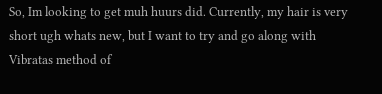So, Im looking to get muh huurs did. Currently, my hair is very short ugh whats new, but I want to try and go along with Vibratas method of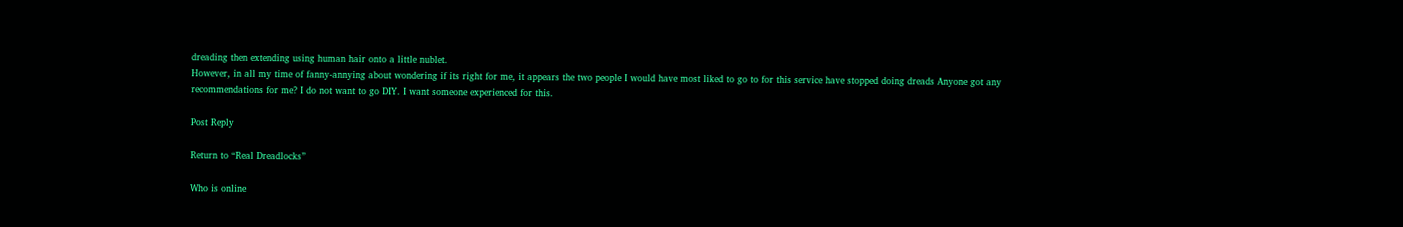dreading then extending using human hair onto a little nublet.
However, in all my time of fanny-annying about wondering if its right for me, it appears the two people I would have most liked to go to for this service have stopped doing dreads Anyone got any recommendations for me? I do not want to go DIY. I want someone experienced for this.

Post Reply

Return to “Real Dreadlocks”

Who is online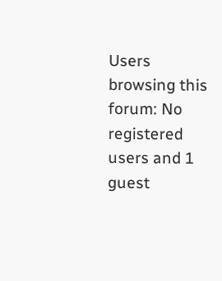Users browsing this forum: No registered users and 1 guest